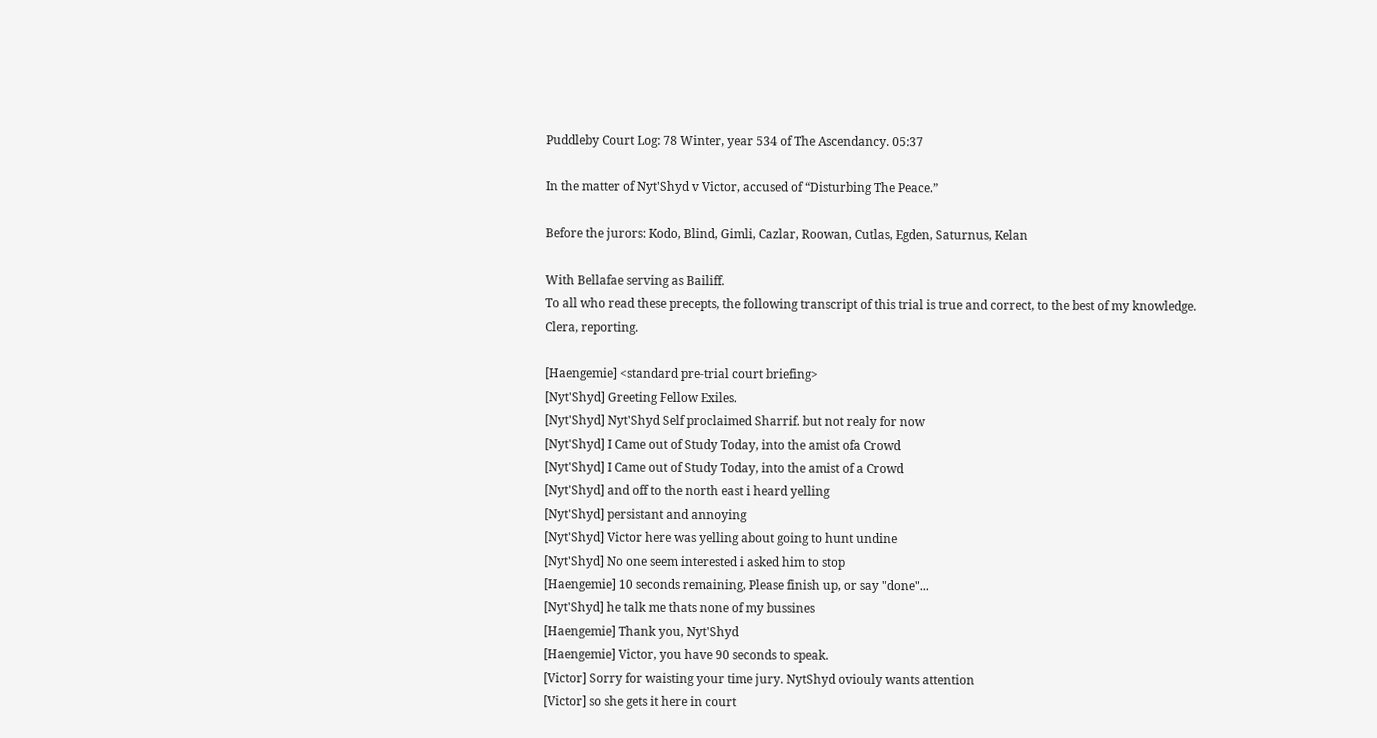Puddleby Court Log: 78 Winter, year 534 of The Ascendancy. 05:37

In the matter of Nyt'Shyd v Victor, accused of “Disturbing The Peace.”

Before the jurors: Kodo, Blind, Gimli, Cazlar, Roowan, Cutlas, Egden, Saturnus, Kelan

With Bellafae serving as Bailiff.
To all who read these precepts, the following transcript of this trial is true and correct, to the best of my knowledge.
Clera, reporting.

[Haengemie] <standard pre-trial court briefing>
[Nyt'Shyd] Greeting Fellow Exiles.
[Nyt'Shyd] Nyt'Shyd Self proclaimed Sharrif. but not realy for now
[Nyt'Shyd] I Came out of Study Today, into the amist ofa Crowd
[Nyt'Shyd] I Came out of Study Today, into the amist of a Crowd
[Nyt'Shyd] and off to the north east i heard yelling
[Nyt'Shyd] persistant and annoying
[Nyt'Shyd] Victor here was yelling about going to hunt undine
[Nyt'Shyd] No one seem interested i asked him to stop
[Haengemie] 10 seconds remaining, Please finish up, or say "done"...
[Nyt'Shyd] he talk me thats none of my bussines
[Haengemie] Thank you, Nyt'Shyd
[Haengemie] Victor, you have 90 seconds to speak.
[Victor] Sorry for waisting your time jury. NytShyd oviouly wants attention
[Victor] so she gets it here in court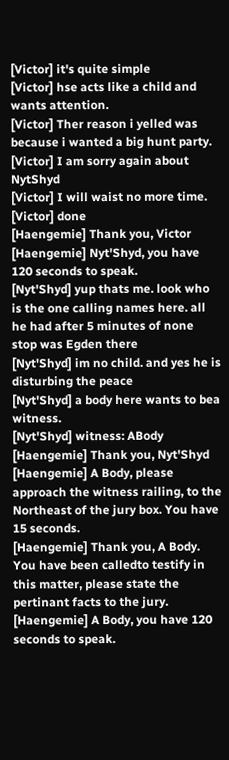[Victor] it's quite simple
[Victor] hse acts like a child and wants attention.
[Victor] Ther reason i yelled was because i wanted a big hunt party.
[Victor] I am sorry again about NytShyd
[Victor] I will waist no more time.
[Victor] done
[Haengemie] Thank you, Victor
[Haengemie] Nyt'Shyd, you have 120 seconds to speak.
[Nyt'Shyd] yup thats me. look who is the one calling names here. all he had after 5 minutes of none stop was Egden there
[Nyt'Shyd] im no child. and yes he is disturbing the peace
[Nyt'Shyd] a body here wants to bea witness.
[Nyt'Shyd] witness: ABody
[Haengemie] Thank you, Nyt'Shyd
[Haengemie] A Body, please approach the witness railing, to the Northeast of the jury box. You have 15 seconds.
[Haengemie] Thank you, A Body. You have been calledto testify in this matter, please state the pertinant facts to the jury.
[Haengemie] A Body, you have 120 seconds to speak.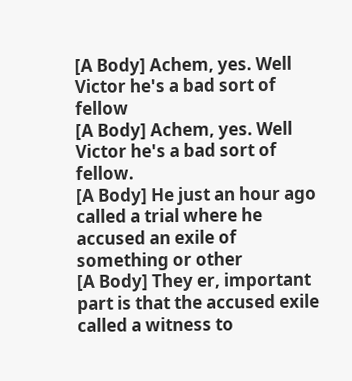[A Body] Achem, yes. Well Victor he's a bad sort of fellow
[A Body] Achem, yes. Well Victor he's a bad sort of fellow.
[A Body] He just an hour ago called a trial where he accused an exile of something or other
[A Body] They er, important part is that the accused exile called a witness to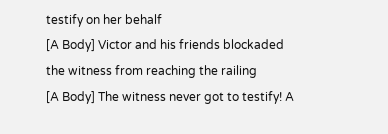testify on her behalf
[A Body] Victor and his friends blockaded the witness from reaching the railing
[A Body] The witness never got to testify! A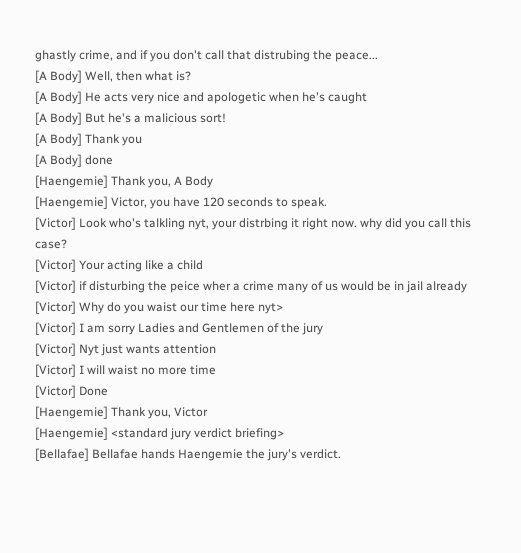ghastly crime, and if you don't call that distrubing the peace...
[A Body] Well, then what is?
[A Body] He acts very nice and apologetic when he's caught
[A Body] But he's a malicious sort!
[A Body] Thank you
[A Body] done
[Haengemie] Thank you, A Body
[Haengemie] Victor, you have 120 seconds to speak.
[Victor] Look who's talkling nyt, your distrbing it right now. why did you call this case?
[Victor] Your acting like a child
[Victor] if disturbing the peice wher a crime many of us would be in jail already
[Victor] Why do you waist our time here nyt>
[Victor] I am sorry Ladies and Gentlemen of the jury
[Victor] Nyt just wants attention
[Victor] I will waist no more time
[Victor] Done
[Haengemie] Thank you, Victor
[Haengemie] <standard jury verdict briefing>
[Bellafae] Bellafae hands Haengemie the jury's verdict.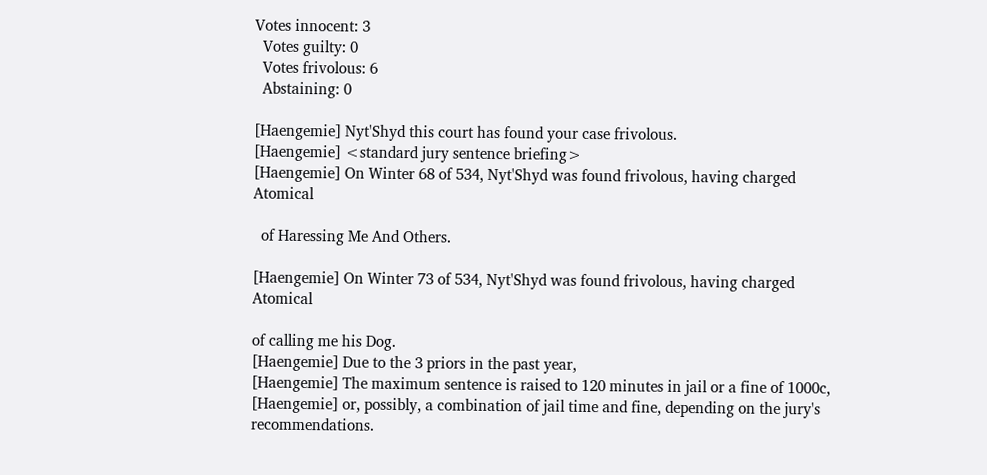Votes innocent: 3
  Votes guilty: 0
  Votes frivolous: 6
  Abstaining: 0

[Haengemie] Nyt'Shyd this court has found your case frivolous.
[Haengemie] <standard jury sentence briefing>
[Haengemie] On Winter 68 of 534, Nyt'Shyd was found frivolous, having charged Atomical

  of Haressing Me And Others.

[Haengemie] On Winter 73 of 534, Nyt'Shyd was found frivolous, having charged Atomical

of calling me his Dog.
[Haengemie] Due to the 3 priors in the past year,
[Haengemie] The maximum sentence is raised to 120 minutes in jail or a fine of 1000c,
[Haengemie] or, possibly, a combination of jail time and fine, depending on the jury's recommendations.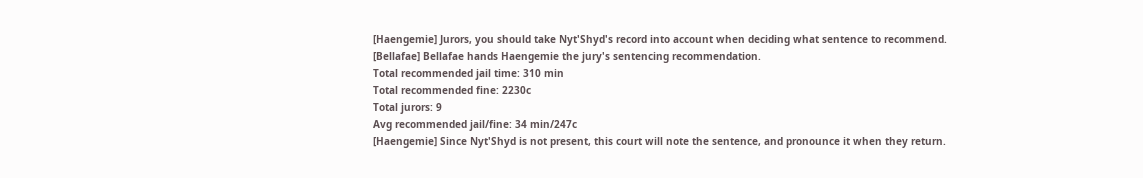[Haengemie] Jurors, you should take Nyt'Shyd's record into account when deciding what sentence to recommend.
[Bellafae] Bellafae hands Haengemie the jury's sentencing recommendation.
Total recommended jail time: 310 min
Total recommended fine: 2230c
Total jurors: 9
Avg recommended jail/fine: 34 min/247c
[Haengemie] Since Nyt'Shyd is not present, this court will note the sentence, and pronounce it when they return.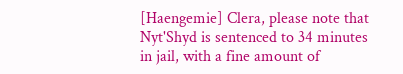[Haengemie] Clera, please note that Nyt'Shyd is sentenced to 34 minutes in jail, with a fine amount of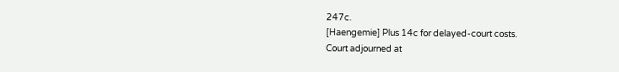247c.
[Haengemie] Plus 14c for delayed-court costs.
Court adjourned at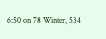6:50 on 78 Winter, 534